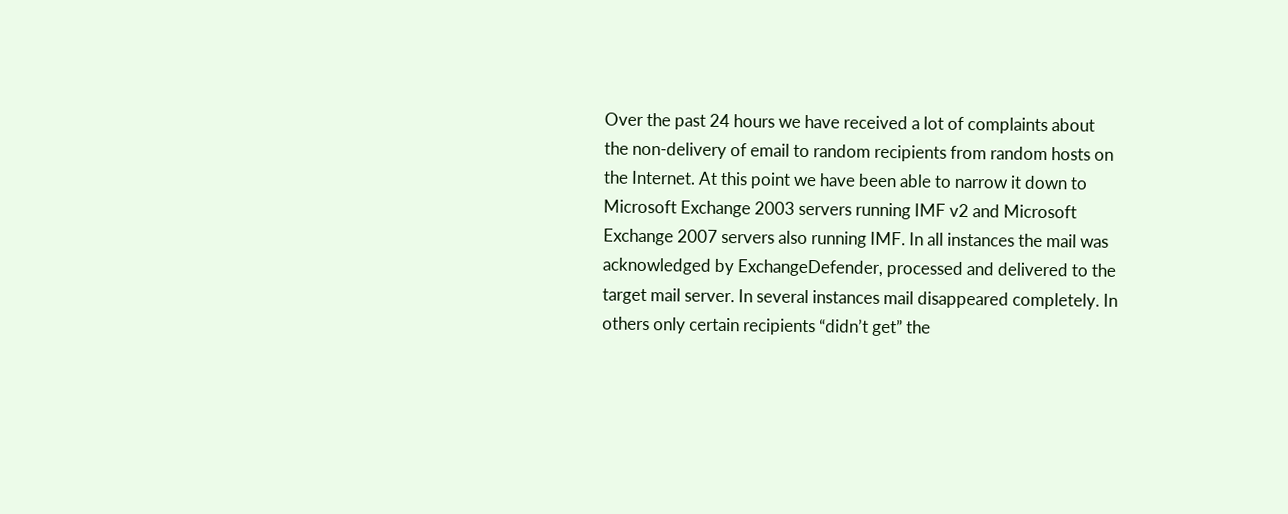Over the past 24 hours we have received a lot of complaints about the non-delivery of email to random recipients from random hosts on the Internet. At this point we have been able to narrow it down to Microsoft Exchange 2003 servers running IMF v2 and Microsoft Exchange 2007 servers also running IMF. In all instances the mail was acknowledged by ExchangeDefender, processed and delivered to the target mail server. In several instances mail disappeared completely. In others only certain recipients “didn’t get” the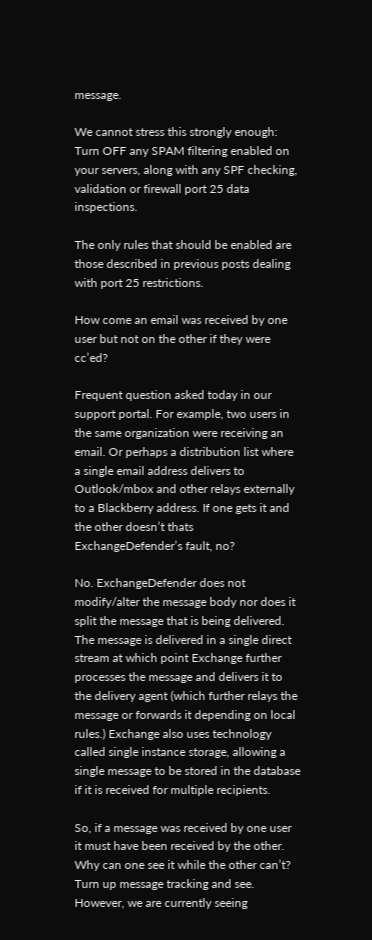message.

We cannot stress this strongly enough: Turn OFF any SPAM filtering enabled on your servers, along with any SPF checking, validation or firewall port 25 data inspections.

The only rules that should be enabled are those described in previous posts dealing with port 25 restrictions.

How come an email was received by one user but not on the other if they were cc’ed?

Frequent question asked today in our support portal. For example, two users in the same organization were receiving an email. Or perhaps a distribution list where a single email address delivers to Outlook/mbox and other relays externally to a Blackberry address. If one gets it and the other doesn’t thats ExchangeDefender’s fault, no?

No. ExchangeDefender does not modify/alter the message body nor does it split the message that is being delivered. The message is delivered in a single direct stream at which point Exchange further processes the message and delivers it to the delivery agent (which further relays the message or forwards it depending on local rules.) Exchange also uses technology called single instance storage, allowing a single message to be stored in the database if it is received for multiple recipients.

So, if a message was received by one user it must have been received by the other. Why can one see it while the other can’t? Turn up message tracking and see. However, we are currently seeing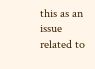this as an issue related to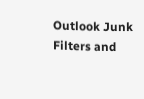Outlook Junk Filters and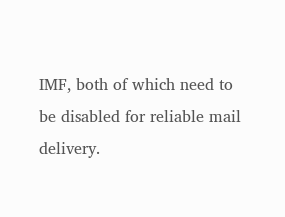IMF, both of which need to be disabled for reliable mail delivery.